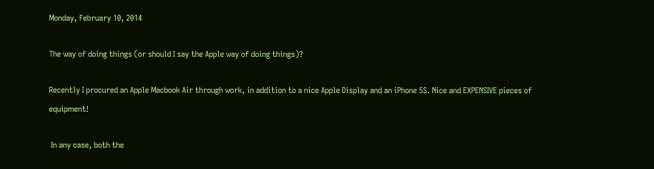Monday, February 10, 2014

The way of doing things (or should I say the Apple way of doing things)?

Recently I procured an Apple Macbook Air through work, in addition to a nice Apple Display and an iPhone 5S. Nice and EXPENSIVE pieces of equipment!

 In any case, both the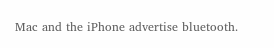Mac and the iPhone advertise bluetooth.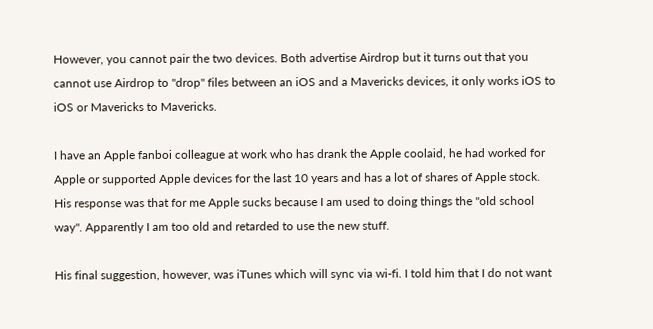However, you cannot pair the two devices. Both advertise Airdrop but it turns out that you cannot use Airdrop to "drop" files between an iOS and a Mavericks devices, it only works iOS to iOS or Mavericks to Mavericks.

I have an Apple fanboi colleague at work who has drank the Apple coolaid, he had worked for Apple or supported Apple devices for the last 10 years and has a lot of shares of Apple stock. His response was that for me Apple sucks because I am used to doing things the "old school way". Apparently I am too old and retarded to use the new stuff.

His final suggestion, however, was iTunes which will sync via wi-fi. I told him that I do not want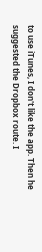to use iTunes, I don't like the app. Then he suggested the Dropbox route. I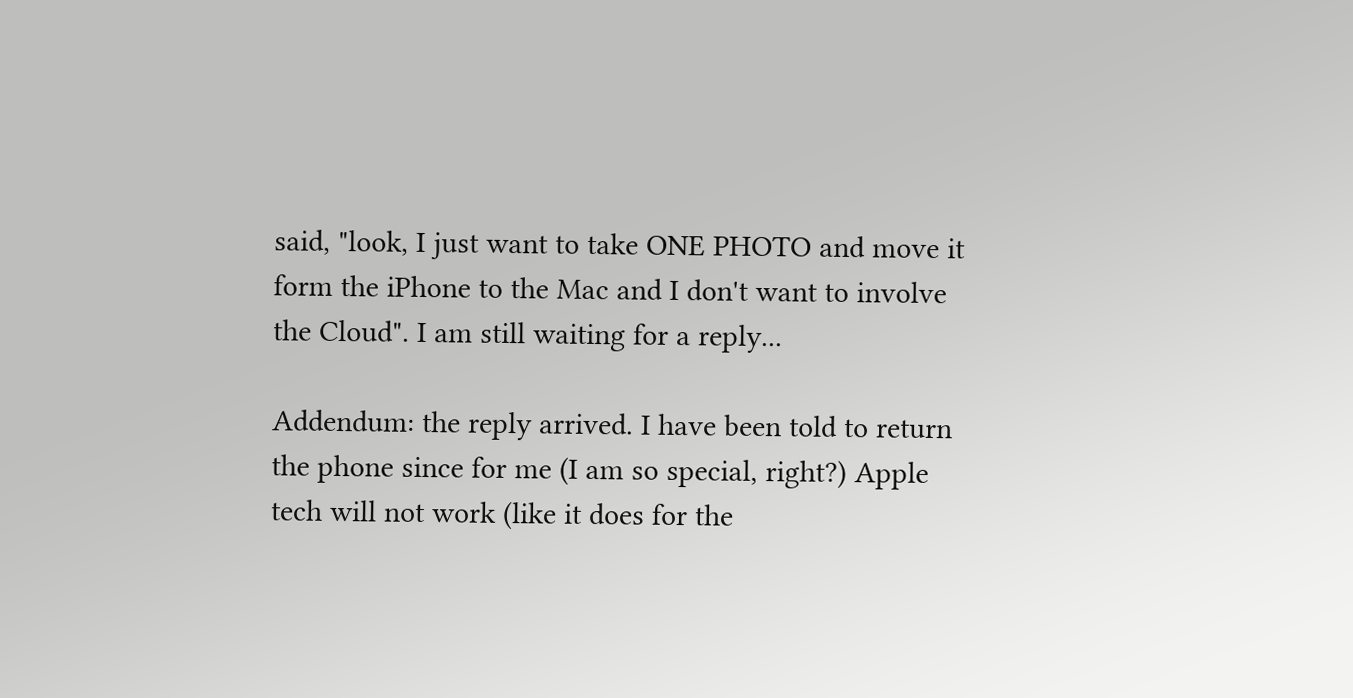said, "look, I just want to take ONE PHOTO and move it form the iPhone to the Mac and I don't want to involve the Cloud". I am still waiting for a reply...

Addendum: the reply arrived. I have been told to return the phone since for me (I am so special, right?) Apple tech will not work (like it does for the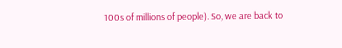100s of millions of people). So, we are back to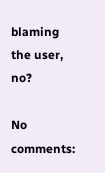blaming the user, no?

No comments: